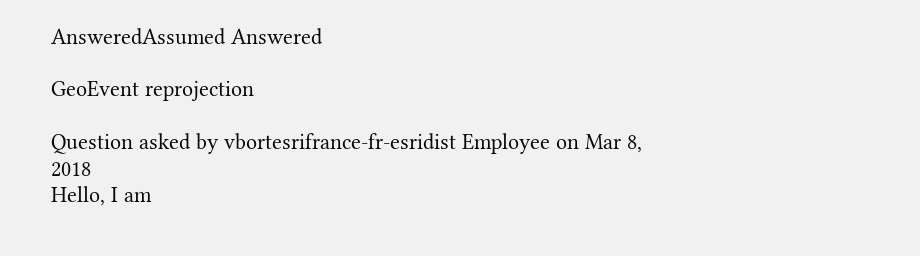AnsweredAssumed Answered

GeoEvent reprojection

Question asked by vbortesrifrance-fr-esridist Employee on Mar 8, 2018
Hello, I am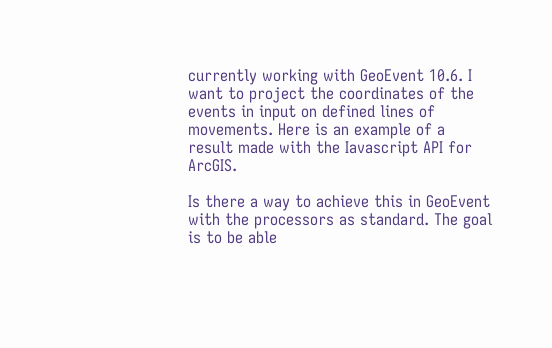currently working with GeoEvent 10.6. I want to project the coordinates of the events in input on defined lines of movements. Here is an example of a result made with the Iavascript API for ArcGIS.

Is there a way to achieve this in GeoEvent with the processors as standard. The goal is to be able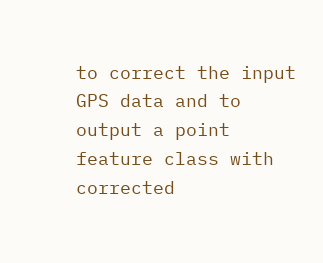to correct the input GPS data and to output a point feature class with corrected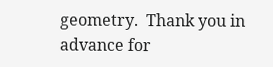geometry.  Thank you in advance for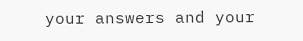your answers and your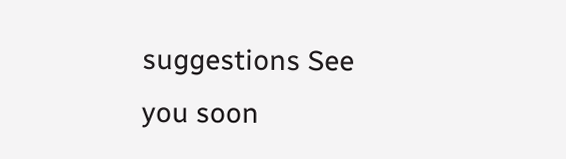suggestions See you soon